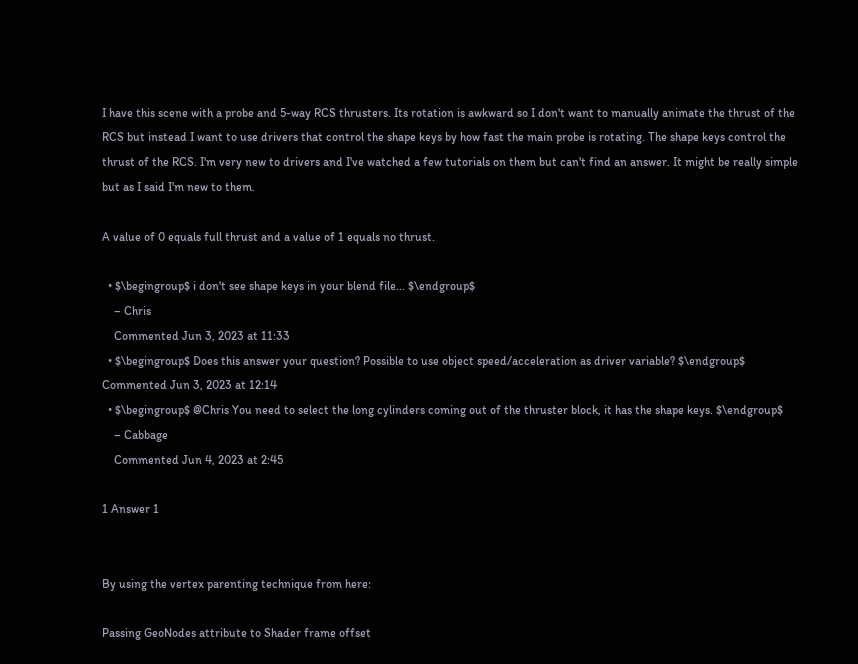I have this scene with a probe and 5-way RCS thrusters. Its rotation is awkward so I don't want to manually animate the thrust of the RCS but instead I want to use drivers that control the shape keys by how fast the main probe is rotating. The shape keys control the thrust of the RCS. I'm very new to drivers and I've watched a few tutorials on them but can't find an answer. It might be really simple but as I said I'm new to them.

A value of 0 equals full thrust and a value of 1 equals no thrust.

  • $\begingroup$ i don't see shape keys in your blend file... $\endgroup$
    – Chris
    Commented Jun 3, 2023 at 11:33
  • $\begingroup$ Does this answer your question? Possible to use object speed/acceleration as driver variable? $\endgroup$ Commented Jun 3, 2023 at 12:14
  • $\begingroup$ @Chris You need to select the long cylinders coming out of the thruster block, it has the shape keys. $\endgroup$
    – Cabbage
    Commented Jun 4, 2023 at 2:45

1 Answer 1


By using the vertex parenting technique from here:

Passing GeoNodes attribute to Shader frame offset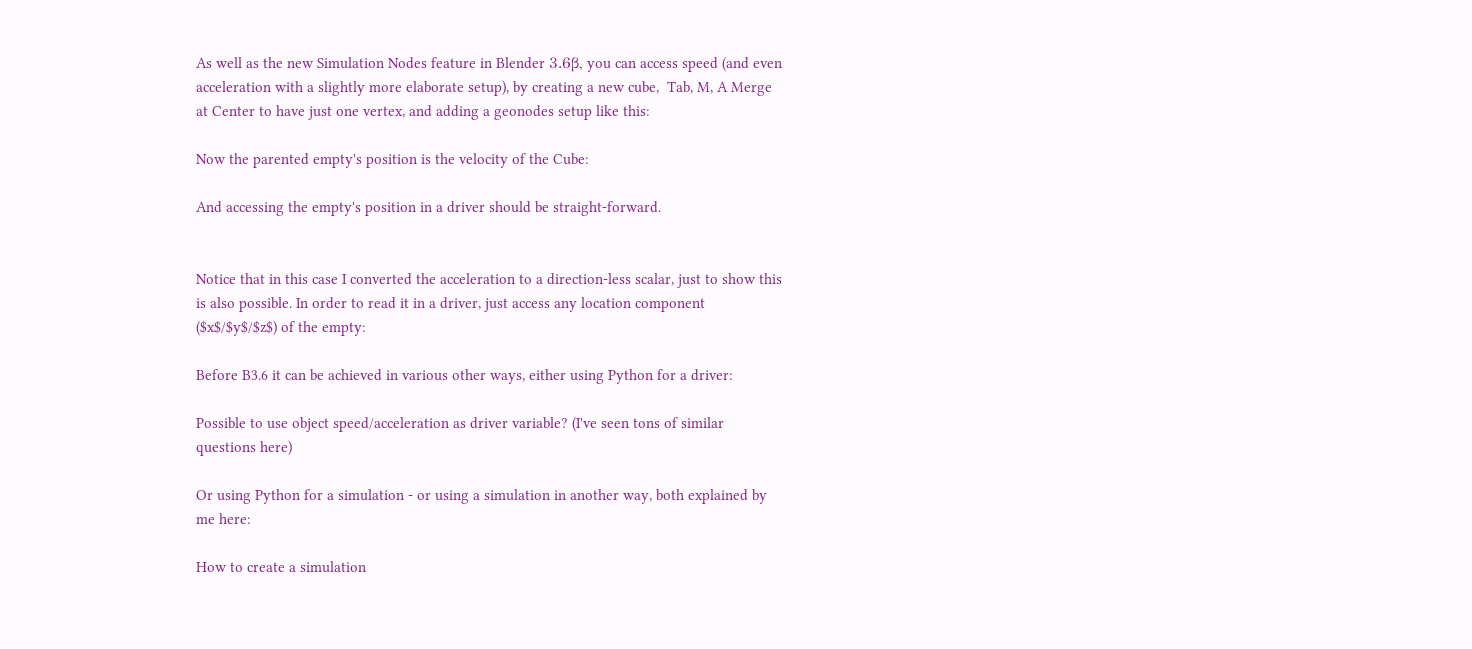As well as the new Simulation Nodes feature in Blender 3.6β, you can access speed (and even acceleration with a slightly more elaborate setup), by creating a new cube,  Tab, M, A Merge at Center to have just one vertex, and adding a geonodes setup like this:

Now the parented empty's position is the velocity of the Cube:

And accessing the empty's position in a driver should be straight-forward.


Notice that in this case I converted the acceleration to a direction-less scalar, just to show this is also possible. In order to read it in a driver, just access any location component ($x$/$y$/$z$) of the empty:

Before B3.6 it can be achieved in various other ways, either using Python for a driver:

Possible to use object speed/acceleration as driver variable? (I've seen tons of similar questions here)

Or using Python for a simulation - or using a simulation in another way, both explained by me here:

How to create a simulation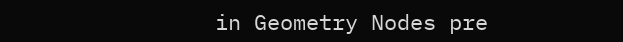in Geometry Nodes pre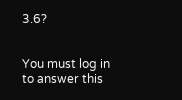3.6?


You must log in to answer this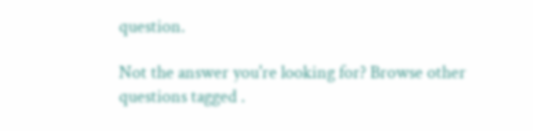question.

Not the answer you're looking for? Browse other questions tagged .